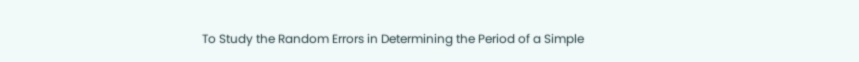To Study the Random Errors in Determining the Period of a Simple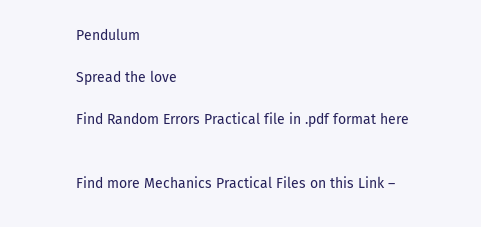Pendulum

Spread the love

Find Random Errors Practical file in .pdf format here


Find more Mechanics Practical Files on this Link –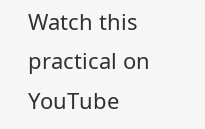Watch this practical on YouTube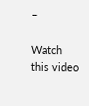–

Watch this video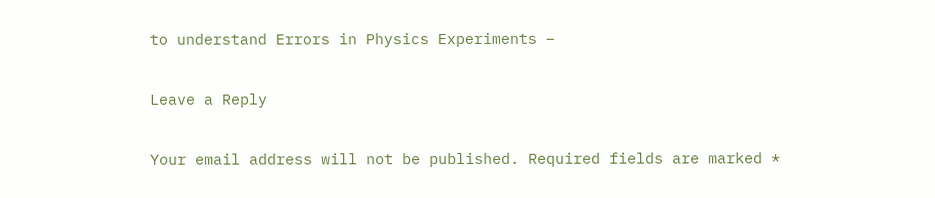to understand Errors in Physics Experiments –

Leave a Reply

Your email address will not be published. Required fields are marked *